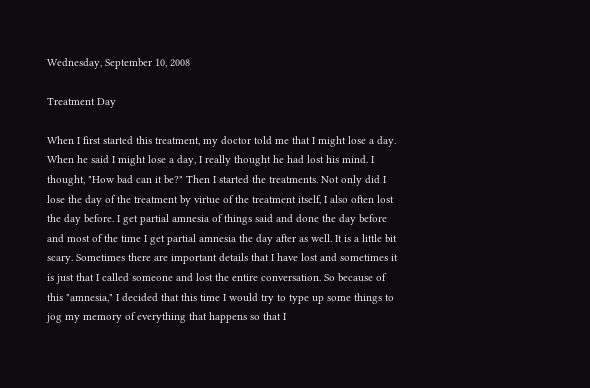Wednesday, September 10, 2008

Treatment Day

When I first started this treatment, my doctor told me that I might lose a day. When he said I might lose a day, I really thought he had lost his mind. I thought, "How bad can it be?" Then I started the treatments. Not only did I lose the day of the treatment by virtue of the treatment itself, I also often lost the day before. I get partial amnesia of things said and done the day before and most of the time I get partial amnesia the day after as well. It is a little bit scary. Sometimes there are important details that I have lost and sometimes it is just that I called someone and lost the entire conversation. So because of this "amnesia," I decided that this time I would try to type up some things to jog my memory of everything that happens so that I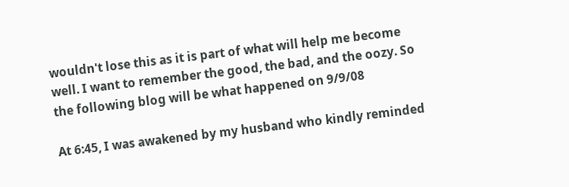wouldn't lose this as it is part of what will help me become well. I want to remember the good, the bad, and the oozy. So the following blog will be what happened on 9/9/08

At 6:45, I was awakened by my husband who kindly reminded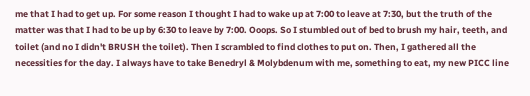me that I had to get up. For some reason I thought I had to wake up at 7:00 to leave at 7:30, but the truth of the matter was that I had to be up by 6:30 to leave by 7:00. Ooops. So I stumbled out of bed to brush my hair, teeth, and toilet (and no I didn't BRUSH the toilet). Then I scrambled to find clothes to put on. Then, I gathered all the necessities for the day. I always have to take Benedryl & Molybdenum with me, something to eat, my new PICC line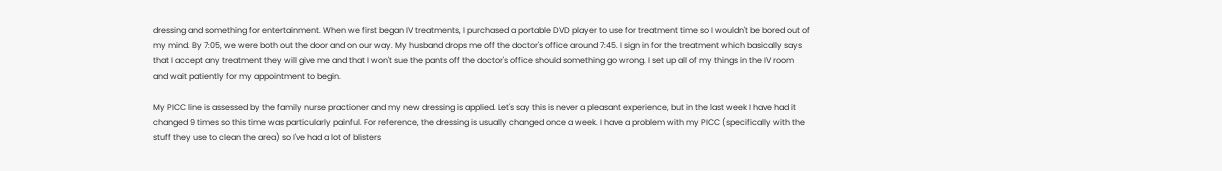dressing and something for entertainment. When we first began IV treatments, I purchased a portable DVD player to use for treatment time so I wouldn't be bored out of my mind. By 7:05, we were both out the door and on our way. My husband drops me off the doctor's office around 7:45. I sign in for the treatment which basically says that I accept any treatment they will give me and that I won't sue the pants off the doctor's office should something go wrong. I set up all of my things in the IV room and wait patiently for my appointment to begin.

My PICC line is assessed by the family nurse practioner and my new dressing is applied. Let's say this is never a pleasant experience, but in the last week I have had it changed 9 times so this time was particularly painful. For reference, the dressing is usually changed once a week. I have a problem with my PICC (specifically with the stuff they use to clean the area) so I've had a lot of blisters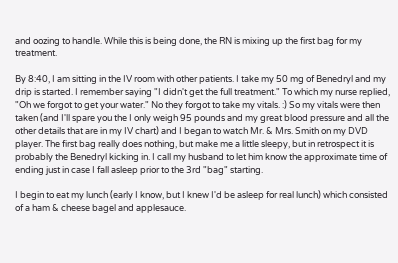and oozing to handle. While this is being done, the RN is mixing up the first bag for my treatment.

By 8:40, I am sitting in the IV room with other patients. I take my 50 mg of Benedryl and my drip is started. I remember saying "I didn't get the full treatment." To which my nurse replied, "Oh we forgot to get your water." No they forgot to take my vitals. :) So my vitals were then taken (and I'll spare you the I only weigh 95 pounds and my great blood pressure and all the other details that are in my IV chart) and I began to watch Mr. & Mrs. Smith on my DVD player. The first bag really does nothing, but make me a little sleepy, but in retrospect it is probably the Benedryl kicking in. I call my husband to let him know the approximate time of ending just in case I fall asleep prior to the 3rd "bag" starting.

I begin to eat my lunch (early I know, but I knew I'd be asleep for real lunch) which consisted of a ham & cheese bagel and applesauce.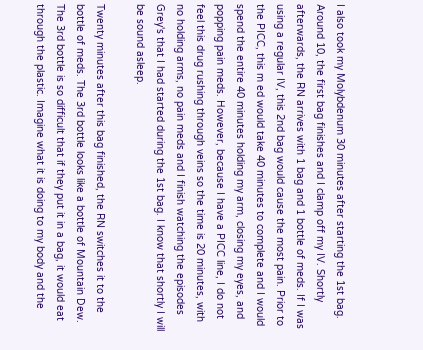I also took my Molybdenum 30 minutes after starting the 1st bag. Around 10, the first bag finishes and I clamp off my IV. Shortly afterwards, the RN arrives with 1 bag and 1 bottle of meds. If I was using a regular IV, this 2nd bag would cause the most pain. Prior to the PICC, this m ed would take 40 minutes to complete and I would spend the entire 40 minutes holding my arm, closing my eyes, and popping pain meds. However, because I have a PICC line, I do not feel this drug rushing through veins so the time is 20 minutes, with no holding arms, no pain meds and I finish watching the episodes Grey's that I had started during the 1st bag. I know that shortly I will be sound asleep.

Twenty minutes after this bag finished, the RN switches it to the bottle of meds. The 3rd bottle looks like a bottle of Mountain Dew. The 3rd bottle is so difficult that if they put it in a bag, it would eat through the plastic. Imagine what it is doing to my body and the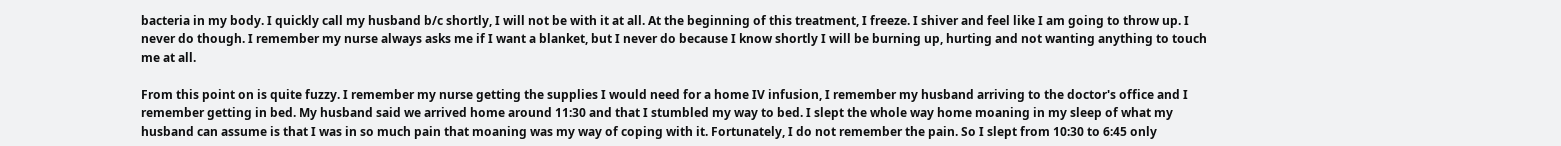bacteria in my body. I quickly call my husband b/c shortly, I will not be with it at all. At the beginning of this treatment, I freeze. I shiver and feel like I am going to throw up. I never do though. I remember my nurse always asks me if I want a blanket, but I never do because I know shortly I will be burning up, hurting and not wanting anything to touch me at all.

From this point on is quite fuzzy. I remember my nurse getting the supplies I would need for a home IV infusion, I remember my husband arriving to the doctor's office and I remember getting in bed. My husband said we arrived home around 11:30 and that I stumbled my way to bed. I slept the whole way home moaning in my sleep of what my husband can assume is that I was in so much pain that moaning was my way of coping with it. Fortunately, I do not remember the pain. So I slept from 10:30 to 6:45 only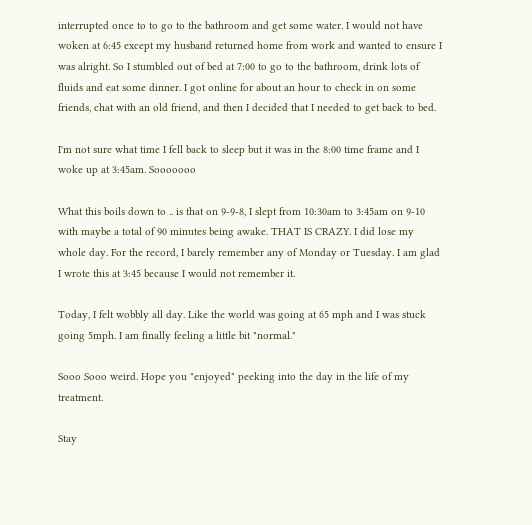interrupted once to to go to the bathroom and get some water. I would not have woken at 6:45 except my husband returned home from work and wanted to ensure I was alright. So I stumbled out of bed at 7:00 to go to the bathroom, drink lots of fluids and eat some dinner. I got online for about an hour to check in on some friends, chat with an old friend, and then I decided that I needed to get back to bed.

I'm not sure what time I fell back to sleep but it was in the 8:00 time frame and I woke up at 3:45am. Sooooooo

What this boils down to .. is that on 9-9-8, I slept from 10:30am to 3:45am on 9-10 with maybe a total of 90 minutes being awake. THAT IS CRAZY. I did lose my whole day. For the record, I barely remember any of Monday or Tuesday. I am glad I wrote this at 3:45 because I would not remember it.

Today, I felt wobbly all day. Like the world was going at 65 mph and I was stuck going 5mph. I am finally feeling a little bit "normal."

Sooo Sooo weird. Hope you "enjoyed" peeking into the day in the life of my treatment.

Stay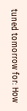tuned tomorrow for: How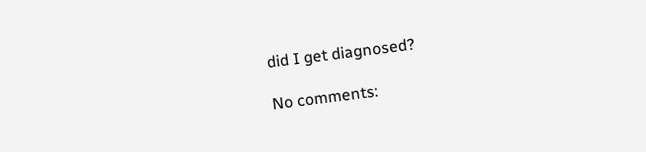did I get diagnosed?

No comments: